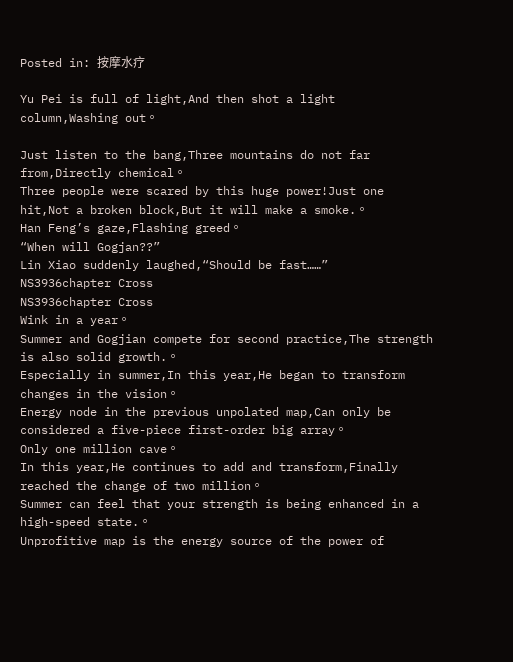Posted in: 按摩水疗

Yu Pei is full of light,And then shot a light column,Washing out。

Just listen to the bang,Three mountains do not far from,Directly chemical。
Three people were scared by this huge power!Just one hit,Not a broken block,But it will make a smoke.。
Han Feng’s gaze,Flashing greed。
“When will Gogjan??”
Lin Xiao suddenly laughed,“Should be fast……”
NS3936chapter Cross
NS3936chapter Cross
Wink in a year。
Summer and Gogjian compete for second practice,The strength is also solid growth.。
Especially in summer,In this year,He began to transform changes in the vision。
Energy node in the previous unpolated map,Can only be considered a five-piece first-order big array。
Only one million cave。
In this year,He continues to add and transform,Finally reached the change of two million。
Summer can feel that your strength is being enhanced in a high-speed state.。
Unprofitive map is the energy source of the power of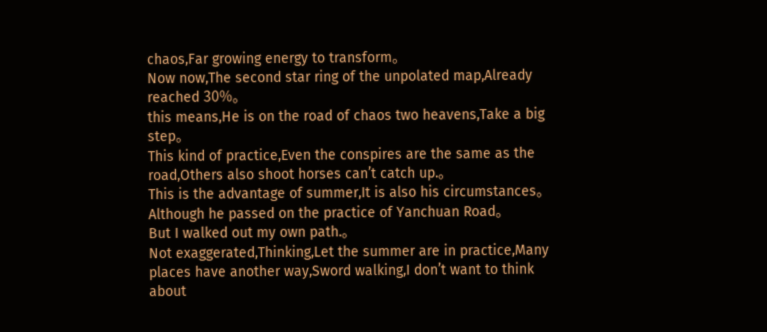chaos,Far growing energy to transform。
Now now,The second star ring of the unpolated map,Already reached 30%。
this means,He is on the road of chaos two heavens,Take a big step。
This kind of practice,Even the conspires are the same as the road,Others also shoot horses can’t catch up.。
This is the advantage of summer,It is also his circumstances。
Although he passed on the practice of Yanchuan Road。
But I walked out my own path.。
Not exaggerated,Thinking,Let the summer are in practice,Many places have another way,Sword walking,I don’t want to think about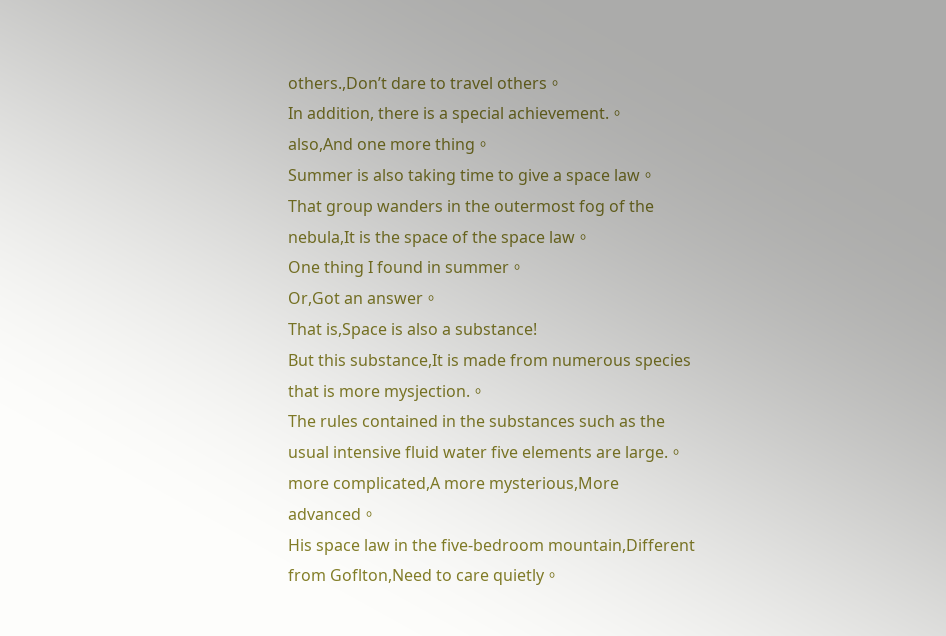others.,Don’t dare to travel others。
In addition, there is a special achievement.。
also,And one more thing。
Summer is also taking time to give a space law。
That group wanders in the outermost fog of the nebula,It is the space of the space law。
One thing I found in summer。
Or,Got an answer。
That is,Space is also a substance!
But this substance,It is made from numerous species that is more mysjection.。
The rules contained in the substances such as the usual intensive fluid water five elements are large.。
more complicated,A more mysterious,More advanced。
His space law in the five-bedroom mountain,Different from Goflton,Need to care quietly。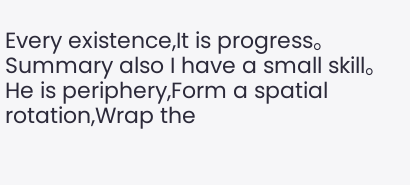Every existence,It is progress。
Summary also I have a small skill。
He is periphery,Form a spatial rotation,Wrap the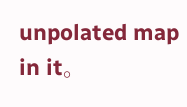unpolated map in it。